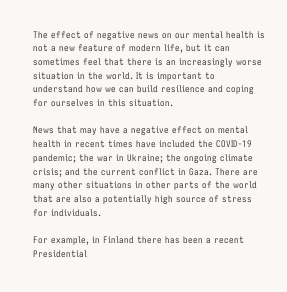The effect of negative news on our mental health is not a new feature of modern life, but it can sometimes feel that there is an increasingly worse situation in the world. It is important to understand how we can build resilience and coping for ourselves in this situation.

News that may have a negative effect on mental health in recent times have included the COVID-19 pandemic; the war in Ukraine; the ongoing climate crisis; and the current conflict in Gaza. There are many other situations in other parts of the world that are also a potentially high source of stress for individuals.

For example, in Finland there has been a recent Presidential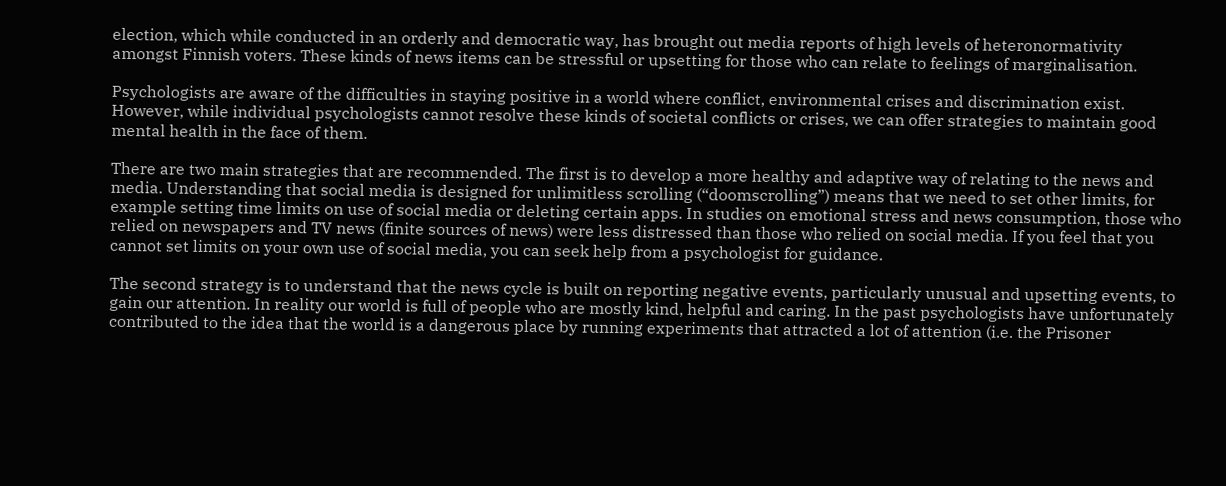election, which while conducted in an orderly and democratic way, has brought out media reports of high levels of heteronormativity amongst Finnish voters. These kinds of news items can be stressful or upsetting for those who can relate to feelings of marginalisation.

Psychologists are aware of the difficulties in staying positive in a world where conflict, environmental crises and discrimination exist. However, while individual psychologists cannot resolve these kinds of societal conflicts or crises, we can offer strategies to maintain good mental health in the face of them.

There are two main strategies that are recommended. The first is to develop a more healthy and adaptive way of relating to the news and media. Understanding that social media is designed for unlimitless scrolling (“doomscrolling”) means that we need to set other limits, for example setting time limits on use of social media or deleting certain apps. In studies on emotional stress and news consumption, those who relied on newspapers and TV news (finite sources of news) were less distressed than those who relied on social media. If you feel that you cannot set limits on your own use of social media, you can seek help from a psychologist for guidance.

The second strategy is to understand that the news cycle is built on reporting negative events, particularly unusual and upsetting events, to gain our attention. In reality our world is full of people who are mostly kind, helpful and caring. In the past psychologists have unfortunately contributed to the idea that the world is a dangerous place by running experiments that attracted a lot of attention (i.e. the Prisoner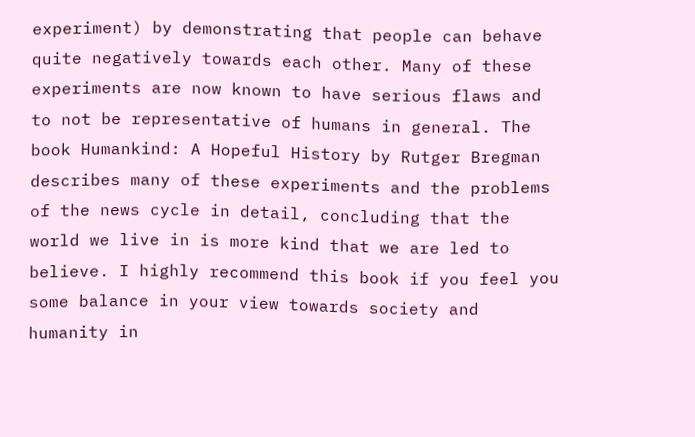experiment) by demonstrating that people can behave quite negatively towards each other. Many of these experiments are now known to have serious flaws and to not be representative of humans in general. The book Humankind: A Hopeful History by Rutger Bregman describes many of these experiments and the problems of the news cycle in detail, concluding that the world we live in is more kind that we are led to believe. I highly recommend this book if you feel you some balance in your view towards society and humanity in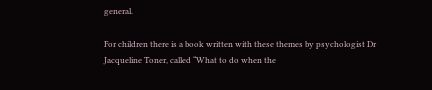general.

For children there is a book written with these themes by psychologist Dr Jacqueline Toner, called “What to do when the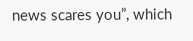news scares you”, which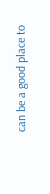can be a good place to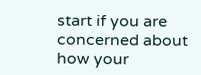start if you are concerned about how your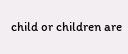child or children are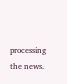processing the news.